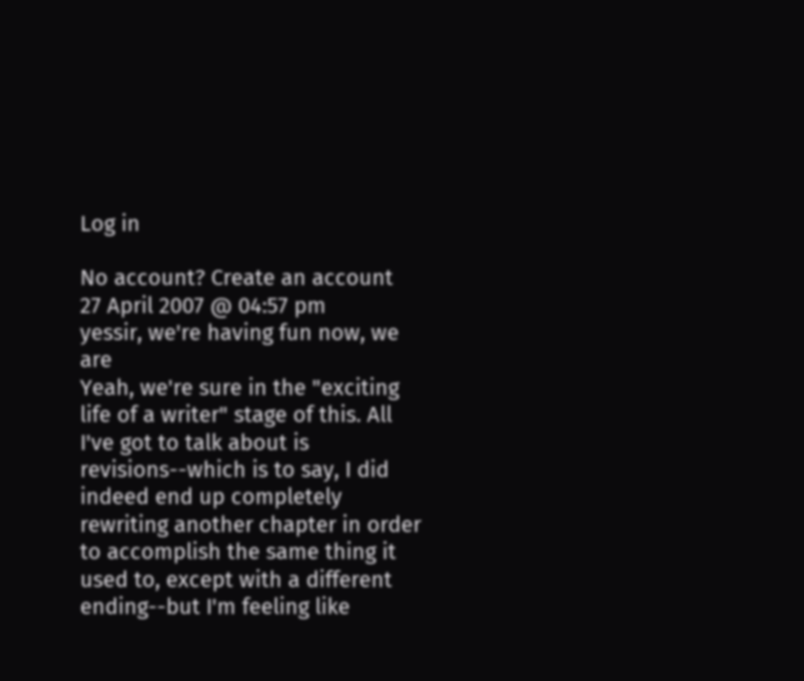Log in

No account? Create an account
27 April 2007 @ 04:57 pm
yessir, we're having fun now, we are
Yeah, we're sure in the "exciting life of a writer" stage of this. All I've got to talk about is revisions--which is to say, I did indeed end up completely rewriting another chapter in order to accomplish the same thing it used to, except with a different ending--but I'm feeling like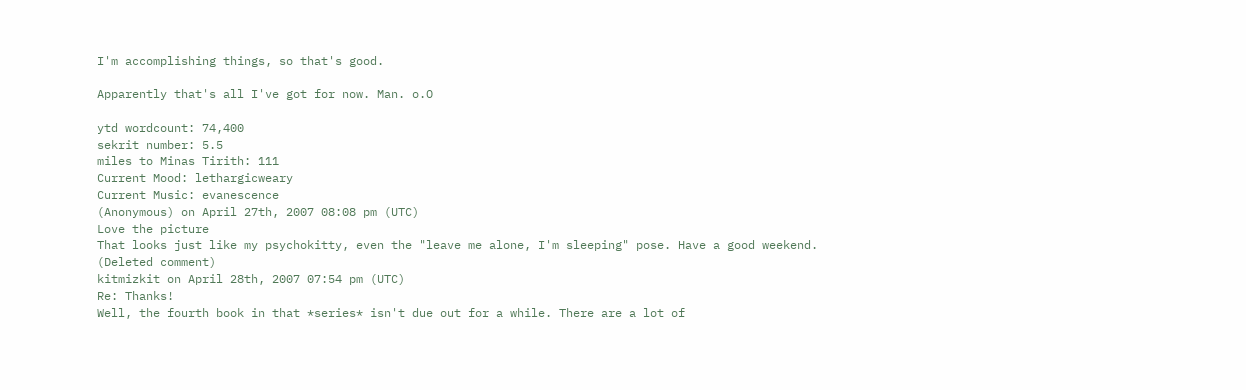I'm accomplishing things, so that's good.

Apparently that's all I've got for now. Man. o.O

ytd wordcount: 74,400
sekrit number: 5.5
miles to Minas Tirith: 111
Current Mood: lethargicweary
Current Music: evanescence
(Anonymous) on April 27th, 2007 08:08 pm (UTC)
Love the picture
That looks just like my psychokitty, even the "leave me alone, I'm sleeping" pose. Have a good weekend.
(Deleted comment)
kitmizkit on April 28th, 2007 07:54 pm (UTC)
Re: Thanks!
Well, the fourth book in that *series* isn't due out for a while. There are a lot of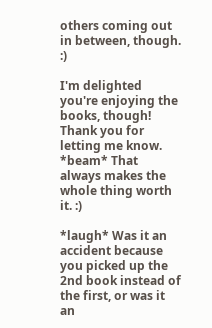others coming out in between, though. :)

I'm delighted you're enjoying the books, though! Thank you for letting me know. *beam* That always makes the whole thing worth it. :)

*laugh* Was it an accident because you picked up the 2nd book instead of the first, or was it an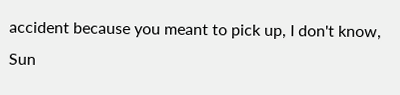accident because you meant to pick up, I don't know, Sun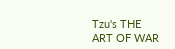Tzu's THE ART OF WAR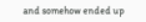and somehow ended up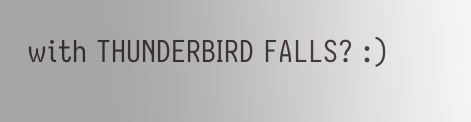with THUNDERBIRD FALLS? :)